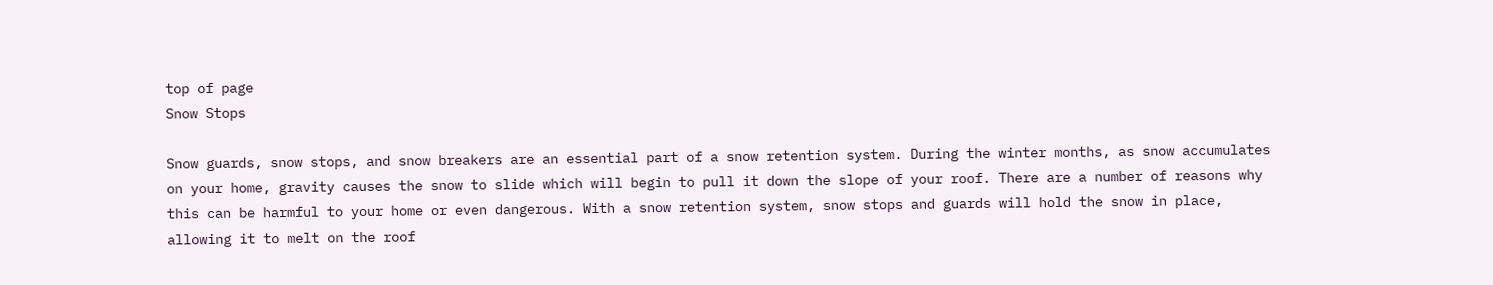top of page
Snow Stops

Snow guards, snow stops, and snow breakers are an essential part of a snow retention system. During the winter months, as snow accumulates on your home, gravity causes the snow to slide which will begin to pull it down the slope of your roof. There are a number of reasons why this can be harmful to your home or even dangerous. With a snow retention system, snow stops and guards will hold the snow in place, allowing it to melt on the roof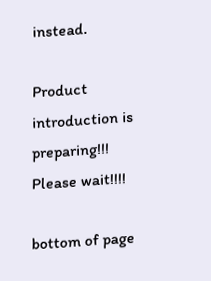instead.

Product introduction is preparing!!!
Please wait!!!!

bottom of page